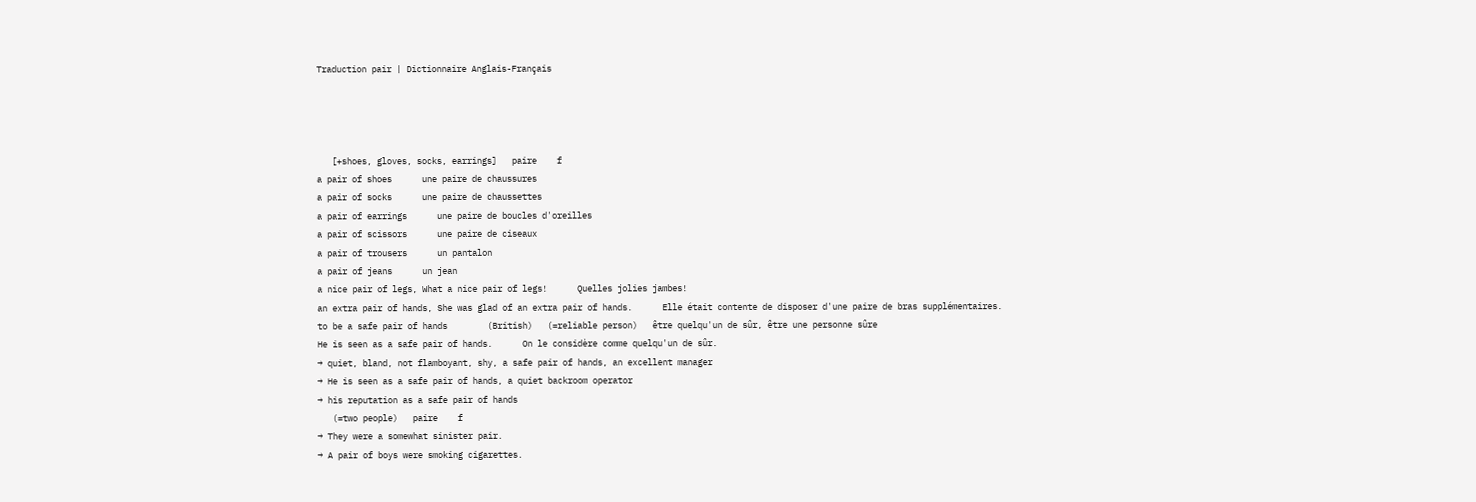Traduction pair | Dictionnaire Anglais-Français




   [+shoes, gloves, socks, earrings]   paire    f
a pair of shoes      une paire de chaussures
a pair of socks      une paire de chaussettes
a pair of earrings      une paire de boucles d'oreilles
a pair of scissors      une paire de ciseaux
a pair of trousers      un pantalon
a pair of jeans      un jean
a nice pair of legs, What a nice pair of legs!      Quelles jolies jambes!
an extra pair of hands, She was glad of an extra pair of hands.      Elle était contente de disposer d'une paire de bras supplémentaires.
to be a safe pair of hands        (British)   (=reliable person)   être quelqu'un de sûr, être une personne sûre
He is seen as a safe pair of hands.      On le considère comme quelqu'un de sûr.
→ quiet, bland, not flamboyant, shy, a safe pair of hands, an excellent manager
→ He is seen as a safe pair of hands, a quiet backroom operator
→ his reputation as a safe pair of hands
   (=two people)   paire    f
→ They were a somewhat sinister pair.
→ A pair of boys were smoking cigarettes.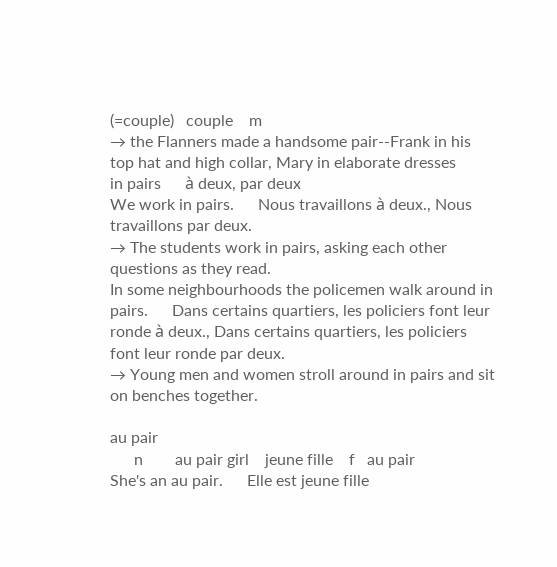(=couple)   couple    m
→ the Flanners made a handsome pair--Frank in his top hat and high collar, Mary in elaborate dresses
in pairs      à deux, par deux
We work in pairs.      Nous travaillons à deux., Nous travaillons par deux.
→ The students work in pairs, asking each other questions as they read.
In some neighbourhoods the policemen walk around in pairs.      Dans certains quartiers, les policiers font leur ronde à deux., Dans certains quartiers, les policiers font leur ronde par deux.
→ Young men and women stroll around in pairs and sit on benches together.

au pair
      n        au pair girl    jeune fille    f   au pair
She's an au pair.      Elle est jeune fille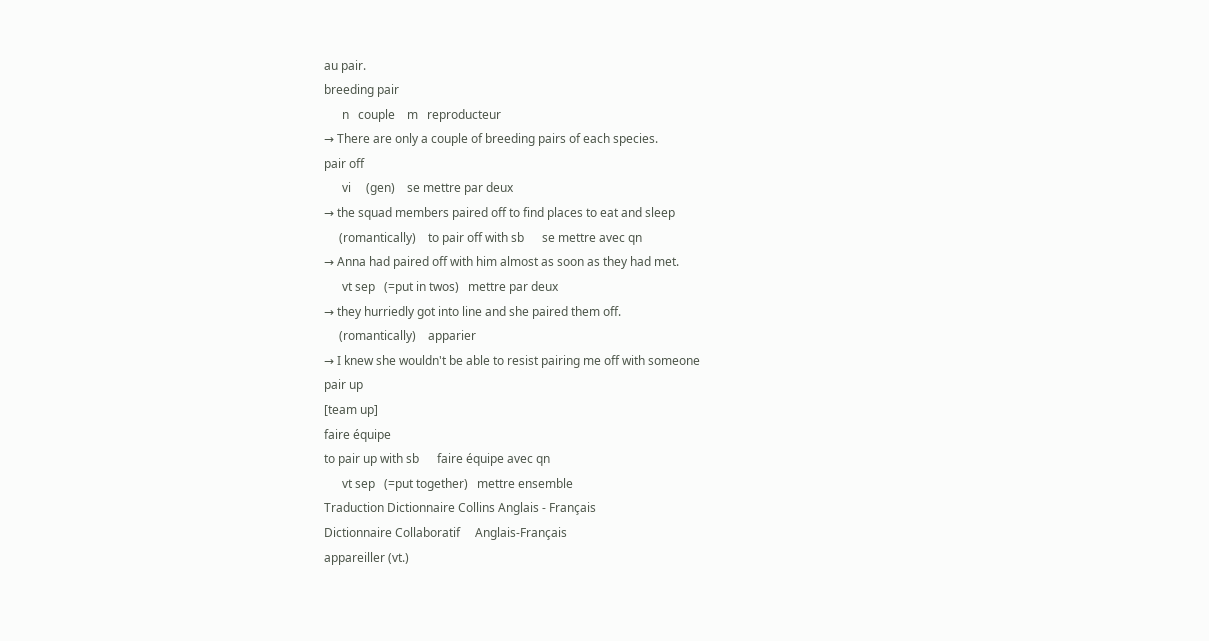au pair.
breeding pair
      n   couple    m   reproducteur
→ There are only a couple of breeding pairs of each species.
pair off
      vi     (gen)    se mettre par deux
→ the squad members paired off to find places to eat and sleep
     (romantically)    to pair off with sb      se mettre avec qn
→ Anna had paired off with him almost as soon as they had met.
      vt sep   (=put in twos)   mettre par deux
→ they hurriedly got into line and she paired them off.
     (romantically)    apparier
→ I knew she wouldn't be able to resist pairing me off with someone
pair up
[team up]
faire équipe
to pair up with sb      faire équipe avec qn
      vt sep   (=put together)   mettre ensemble
Traduction Dictionnaire Collins Anglais - Français
Dictionnaire Collaboratif     Anglais-Français
appareiller (vt.)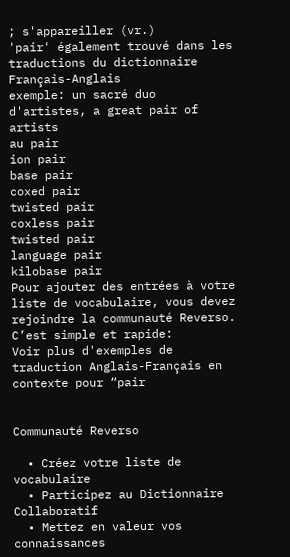; s'appareiller (vr.)
'pair' également trouvé dans les traductions du dictionnaire Français-Anglais
exemple: un sacré duo d'artistes, a great pair of artists
au pair
ion pair
base pair
coxed pair
twisted pair
coxless pair
twisted pair
language pair
kilobase pair
Pour ajouter des entrées à votre liste de vocabulaire, vous devez rejoindre la communauté Reverso. C’est simple et rapide:
Voir plus d'exemples de traduction Anglais-Français en contexte pour “pair


Communauté Reverso

  • Créez votre liste de vocabulaire
  • Participez au Dictionnaire Collaboratif
  • Mettez en valeur vos connaissances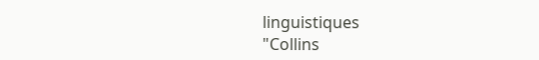linguistiques
"Collins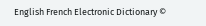English French Electronic Dictionary ©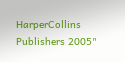HarperCollins Publishers 2005"